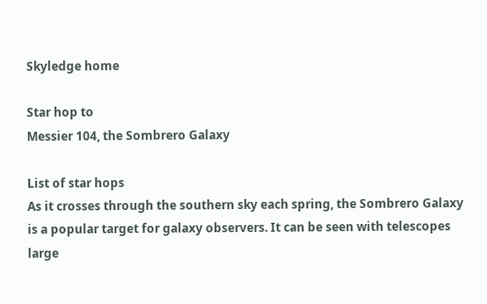Skyledge home

Star hop to
Messier 104, the Sombrero Galaxy

List of star hops
As it crosses through the southern sky each spring, the Sombrero Galaxy is a popular target for galaxy observers. It can be seen with telescopes large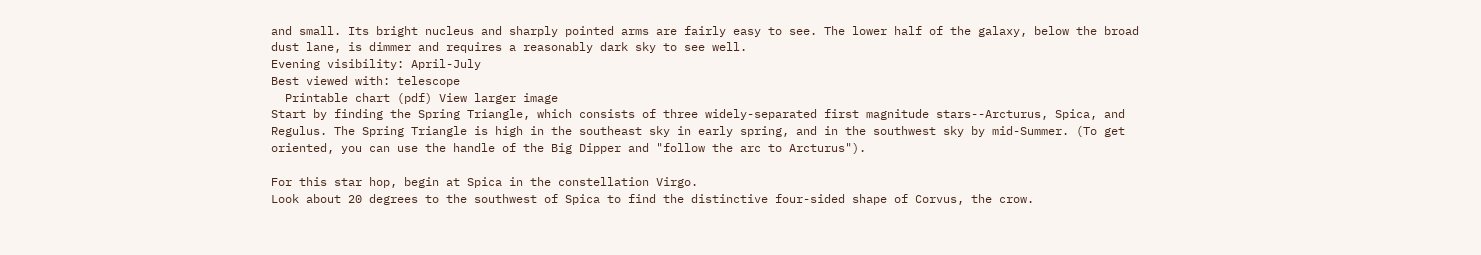and small. Its bright nucleus and sharply pointed arms are fairly easy to see. The lower half of the galaxy, below the broad dust lane, is dimmer and requires a reasonably dark sky to see well.
Evening visibility: April-July
Best viewed with: telescope
  Printable chart (pdf) View larger image
Start by finding the Spring Triangle, which consists of three widely-separated first magnitude stars--Arcturus, Spica, and Regulus. The Spring Triangle is high in the southeast sky in early spring, and in the southwest sky by mid-Summer. (To get oriented, you can use the handle of the Big Dipper and "follow the arc to Arcturus").

For this star hop, begin at Spica in the constellation Virgo.
Look about 20 degrees to the southwest of Spica to find the distinctive four-sided shape of Corvus, the crow.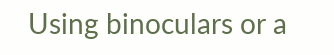Using binoculars or a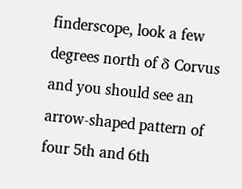finderscope, look a few degrees north of δ Corvus and you should see an arrow-shaped pattern of four 5th and 6th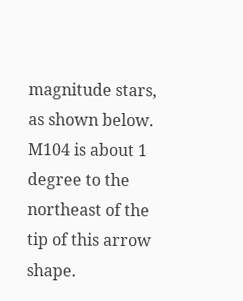magnitude stars, as shown below. M104 is about 1 degree to the northeast of the tip of this arrow shape.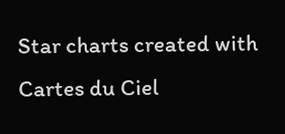Star charts created with Cartes du Ciel